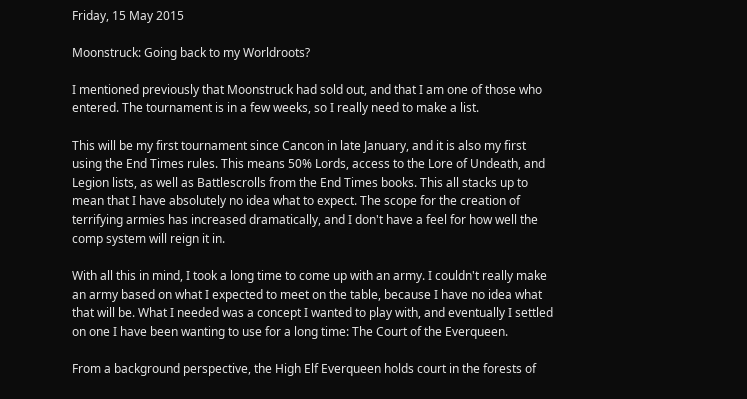Friday, 15 May 2015

Moonstruck: Going back to my Worldroots?

I mentioned previously that Moonstruck had sold out, and that I am one of those who entered. The tournament is in a few weeks, so I really need to make a list.

This will be my first tournament since Cancon in late January, and it is also my first using the End Times rules. This means 50% Lords, access to the Lore of Undeath, and Legion lists, as well as Battlescrolls from the End Times books. This all stacks up to mean that I have absolutely no idea what to expect. The scope for the creation of terrifying armies has increased dramatically, and I don't have a feel for how well the comp system will reign it in.

With all this in mind, I took a long time to come up with an army. I couldn't really make an army based on what I expected to meet on the table, because I have no idea what that will be. What I needed was a concept I wanted to play with, and eventually I settled on one I have been wanting to use for a long time: The Court of the Everqueen.

From a background perspective, the High Elf Everqueen holds court in the forests of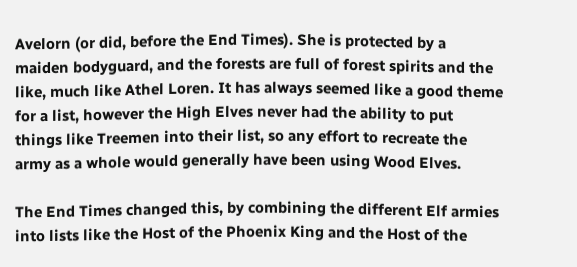Avelorn (or did, before the End Times). She is protected by a maiden bodyguard, and the forests are full of forest spirits and the like, much like Athel Loren. It has always seemed like a good theme for a list, however the High Elves never had the ability to put things like Treemen into their list, so any effort to recreate the army as a whole would generally have been using Wood Elves.

The End Times changed this, by combining the different Elf armies into lists like the Host of the Phoenix King and the Host of the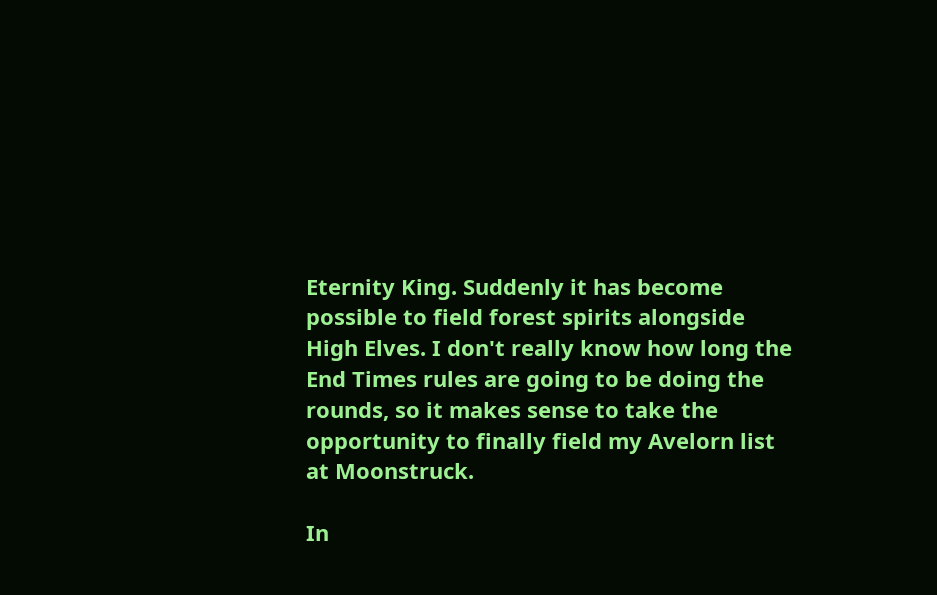Eternity King. Suddenly it has become possible to field forest spirits alongside High Elves. I don't really know how long the End Times rules are going to be doing the rounds, so it makes sense to take the opportunity to finally field my Avelorn list at Moonstruck.

In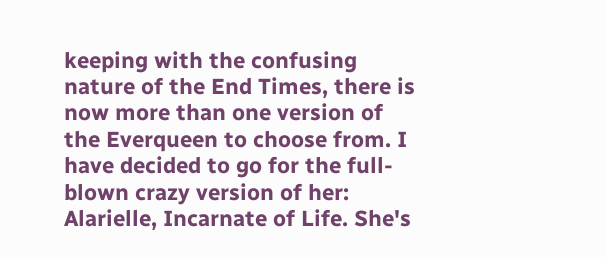keeping with the confusing nature of the End Times, there is now more than one version of the Everqueen to choose from. I have decided to go for the full-blown crazy version of her: Alarielle, Incarnate of Life. She's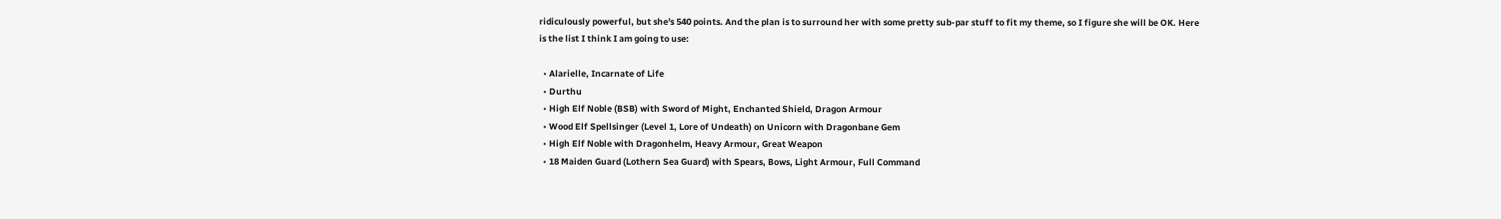ridiculously powerful, but she's 540 points. And the plan is to surround her with some pretty sub-par stuff to fit my theme, so I figure she will be OK. Here is the list I think I am going to use:

  • Alarielle, Incarnate of Life
  • Durthu
  • High Elf Noble (BSB) with Sword of Might, Enchanted Shield, Dragon Armour
  • Wood Elf Spellsinger (Level 1, Lore of Undeath) on Unicorn with Dragonbane Gem
  • High Elf Noble with Dragonhelm, Heavy Armour, Great Weapon
  • 18 Maiden Guard (Lothern Sea Guard) with Spears, Bows, Light Armour, Full Command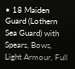• 18 Maiden Guard (Lothern Sea Guard) with Spears, Bows, Light Armour, Full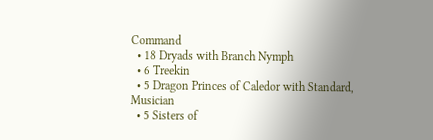Command
  • 18 Dryads with Branch Nymph
  • 6 Treekin
  • 5 Dragon Princes of Caledor with Standard, Musician
  • 5 Sisters of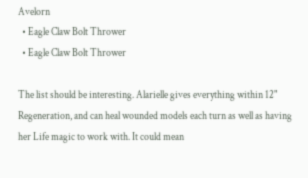Avelorn
  • Eagle Claw Bolt Thrower
  • Eagle Claw Bolt Thrower

The list should be interesting. Alarielle gives everything within 12" Regeneration, and can heal wounded models each turn as well as having her Life magic to work with. It could mean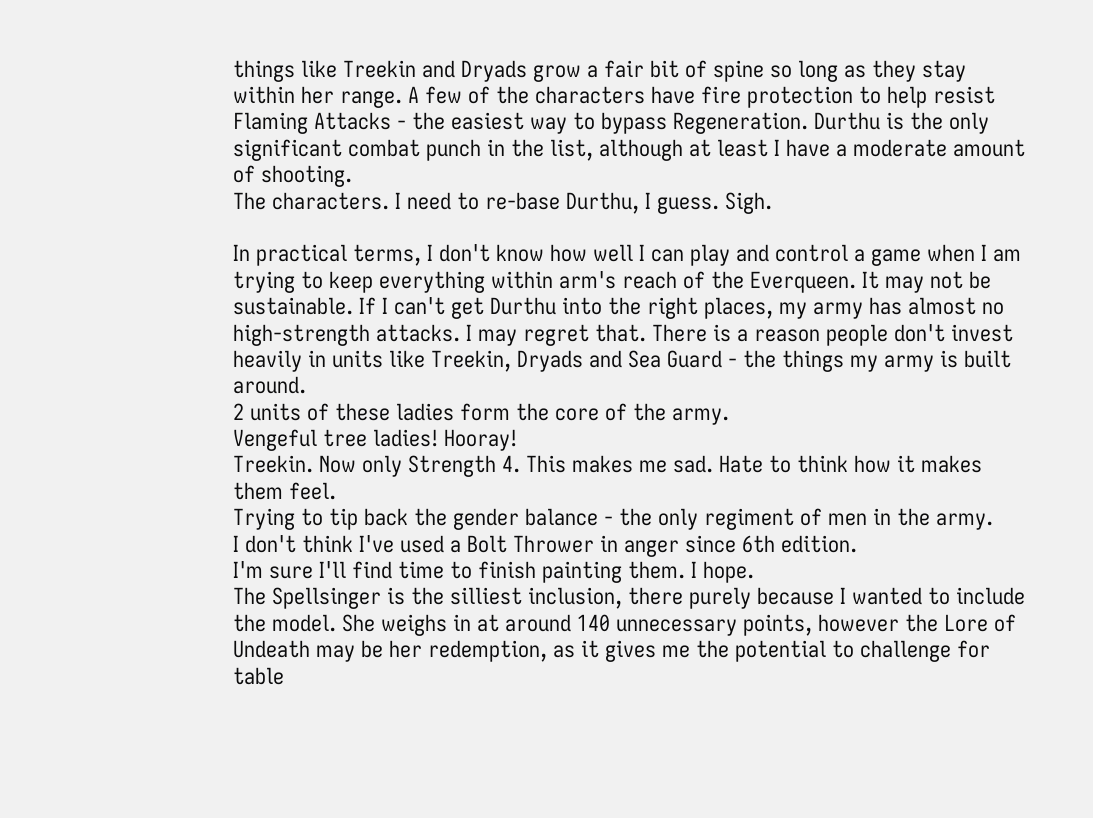things like Treekin and Dryads grow a fair bit of spine so long as they stay within her range. A few of the characters have fire protection to help resist Flaming Attacks - the easiest way to bypass Regeneration. Durthu is the only significant combat punch in the list, although at least I have a moderate amount of shooting.
The characters. I need to re-base Durthu, I guess. Sigh.

In practical terms, I don't know how well I can play and control a game when I am trying to keep everything within arm's reach of the Everqueen. It may not be sustainable. If I can't get Durthu into the right places, my army has almost no high-strength attacks. I may regret that. There is a reason people don't invest heavily in units like Treekin, Dryads and Sea Guard - the things my army is built around.
2 units of these ladies form the core of the army.
Vengeful tree ladies! Hooray!
Treekin. Now only Strength 4. This makes me sad. Hate to think how it makes them feel.
Trying to tip back the gender balance - the only regiment of men in the army.
I don't think I've used a Bolt Thrower in anger since 6th edition.
I'm sure I'll find time to finish painting them. I hope.
The Spellsinger is the silliest inclusion, there purely because I wanted to include the model. She weighs in at around 140 unnecessary points, however the Lore of Undeath may be her redemption, as it gives me the potential to challenge for table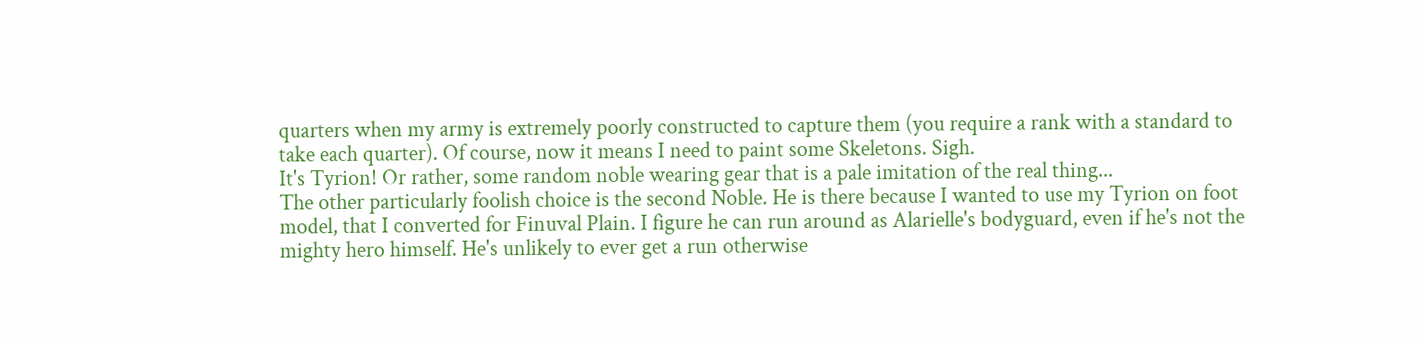quarters when my army is extremely poorly constructed to capture them (you require a rank with a standard to take each quarter). Of course, now it means I need to paint some Skeletons. Sigh.
It's Tyrion! Or rather, some random noble wearing gear that is a pale imitation of the real thing...
The other particularly foolish choice is the second Noble. He is there because I wanted to use my Tyrion on foot model, that I converted for Finuval Plain. I figure he can run around as Alarielle's bodyguard, even if he's not the mighty hero himself. He's unlikely to ever get a run otherwise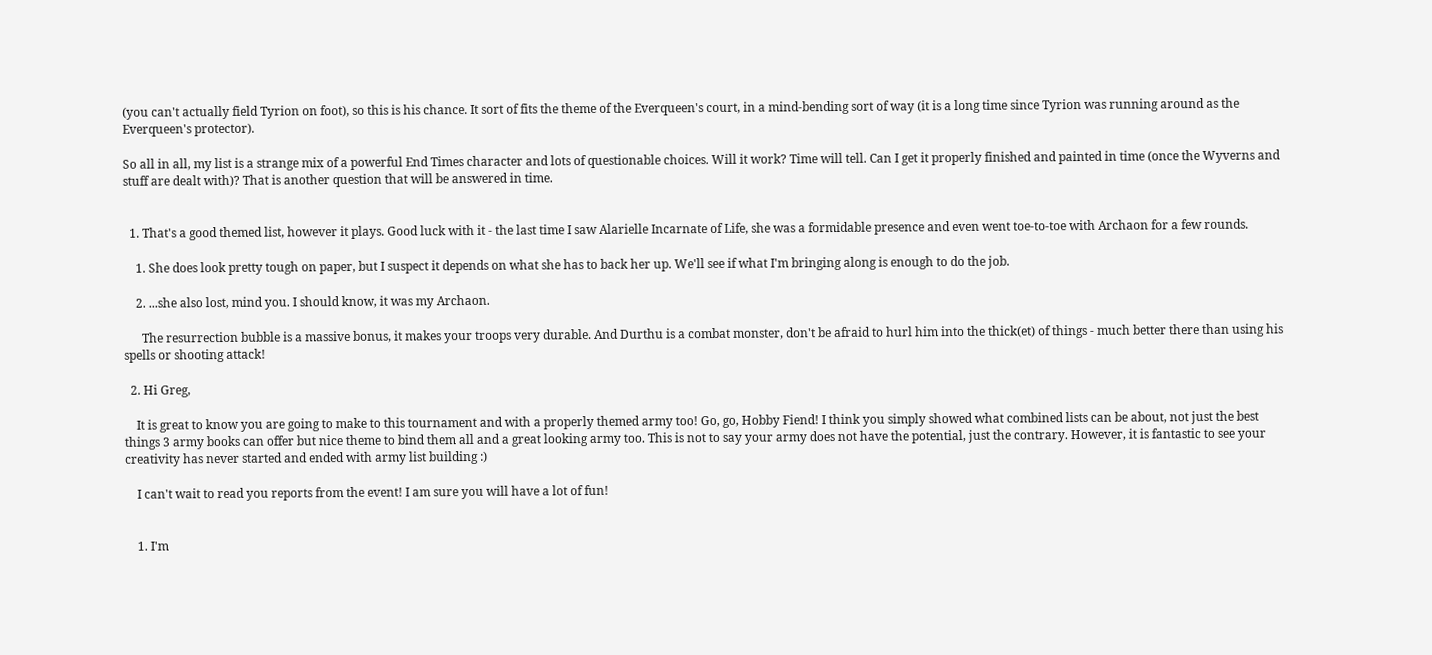(you can't actually field Tyrion on foot), so this is his chance. It sort of fits the theme of the Everqueen's court, in a mind-bending sort of way (it is a long time since Tyrion was running around as the Everqueen's protector).

So all in all, my list is a strange mix of a powerful End Times character and lots of questionable choices. Will it work? Time will tell. Can I get it properly finished and painted in time (once the Wyverns and stuff are dealt with)? That is another question that will be answered in time.


  1. That's a good themed list, however it plays. Good luck with it - the last time I saw Alarielle Incarnate of Life, she was a formidable presence and even went toe-to-toe with Archaon for a few rounds.

    1. She does look pretty tough on paper, but I suspect it depends on what she has to back her up. We'll see if what I'm bringing along is enough to do the job.

    2. ...she also lost, mind you. I should know, it was my Archaon.

      The resurrection bubble is a massive bonus, it makes your troops very durable. And Durthu is a combat monster, don't be afraid to hurl him into the thick(et) of things - much better there than using his spells or shooting attack!

  2. Hi Greg,

    It is great to know you are going to make to this tournament and with a properly themed army too! Go, go, Hobby Fiend! I think you simply showed what combined lists can be about, not just the best things 3 army books can offer but nice theme to bind them all and a great looking army too. This is not to say your army does not have the potential, just the contrary. However, it is fantastic to see your creativity has never started and ended with army list building :)

    I can't wait to read you reports from the event! I am sure you will have a lot of fun!


    1. I'm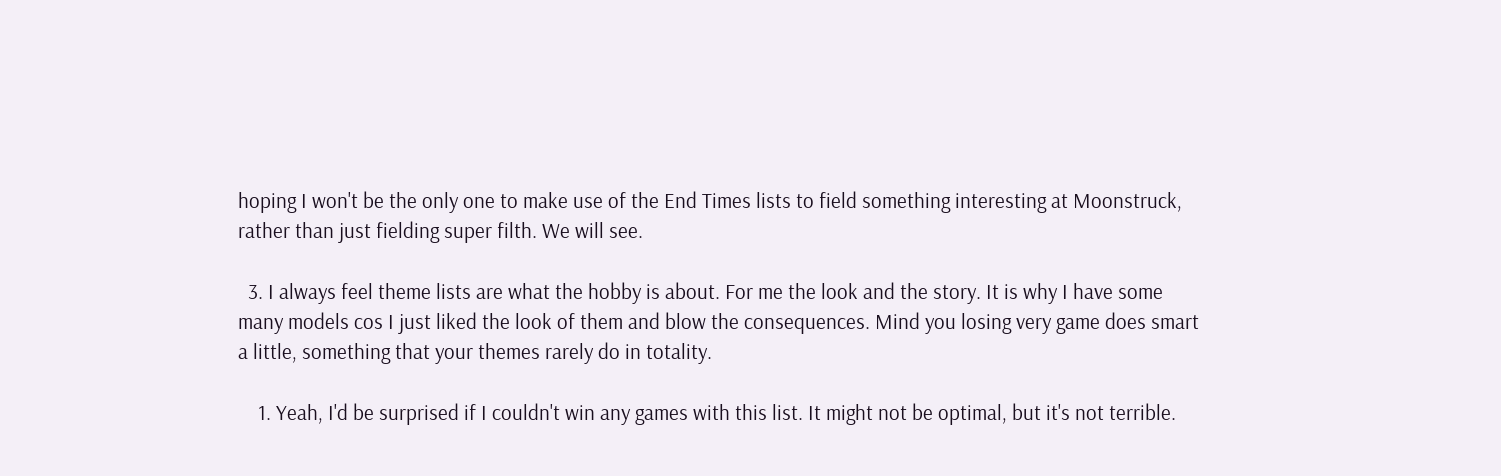hoping I won't be the only one to make use of the End Times lists to field something interesting at Moonstruck, rather than just fielding super filth. We will see.

  3. I always feel theme lists are what the hobby is about. For me the look and the story. It is why I have some many models cos I just liked the look of them and blow the consequences. Mind you losing very game does smart a little, something that your themes rarely do in totality.

    1. Yeah, I'd be surprised if I couldn't win any games with this list. It might not be optimal, but it's not terrible.